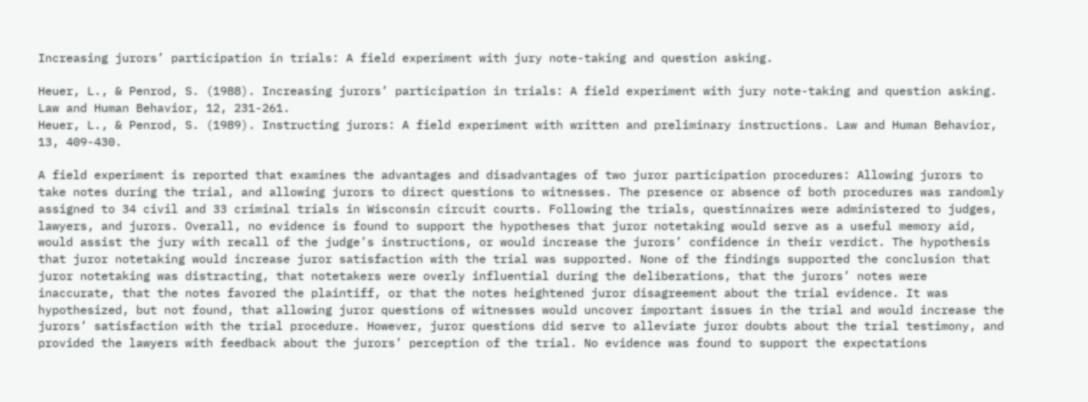Increasing jurors’ participation in trials: A field experiment with jury note-taking and question asking.

Heuer, L., & Penrod, S. (1988). Increasing jurors’ participation in trials: A field experiment with jury note-taking and question asking. Law and Human Behavior, 12, 231-261.
Heuer, L., & Penrod, S. (1989). Instructing jurors: A field experiment with written and preliminary instructions. Law and Human Behavior, 13, 409-430.

A field experiment is reported that examines the advantages and disadvantages of two juror participation procedures: Allowing jurors to take notes during the trial, and allowing jurors to direct questions to witnesses. The presence or absence of both procedures was randomly assigned to 34 civil and 33 criminal trials in Wisconsin circuit courts. Following the trials, questinnaires were administered to judges, lawyers, and jurors. Overall, no evidence is found to support the hypotheses that juror notetaking would serve as a useful memory aid, would assist the jury with recall of the judge’s instructions, or would increase the jurors’ confidence in their verdict. The hypothesis that juror notetaking would increase juror satisfaction with the trial was supported. None of the findings supported the conclusion that juror notetaking was distracting, that notetakers were overly influential during the deliberations, that the jurors’ notes were inaccurate, that the notes favored the plaintiff, or that the notes heightened juror disagreement about the trial evidence. It was hypothesized, but not found, that allowing juror questions of witnesses would uncover important issues in the trial and would increase the jurors’ satisfaction with the trial procedure. However, juror questions did serve to alleviate juror doubts about the trial testimony, and provided the lawyers with feedback about the jurors’ perception of the trial. No evidence was found to support the expectations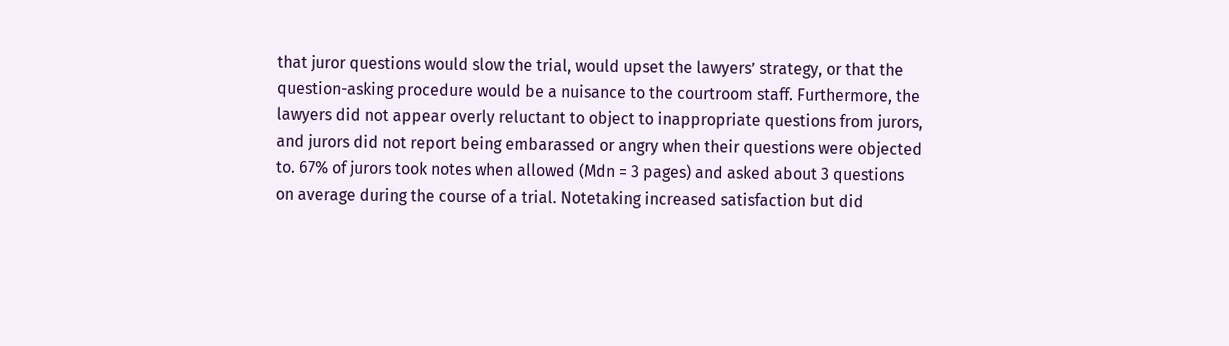that juror questions would slow the trial, would upset the lawyers’ strategy, or that the question-asking procedure would be a nuisance to the courtroom staff. Furthermore, the lawyers did not appear overly reluctant to object to inappropriate questions from jurors, and jurors did not report being embarassed or angry when their questions were objected to. 67% of jurors took notes when allowed (Mdn = 3 pages) and asked about 3 questions on average during the course of a trial. Notetaking increased satisfaction but did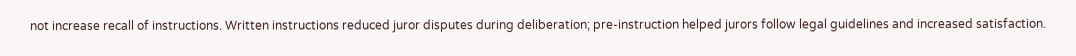not increase recall of instructions. Written instructions reduced juror disputes during deliberation; pre-instruction helped jurors follow legal guidelines and increased satisfaction.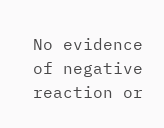No evidence of negative reaction or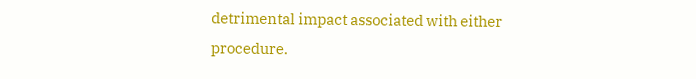detrimental impact associated with either procedure.